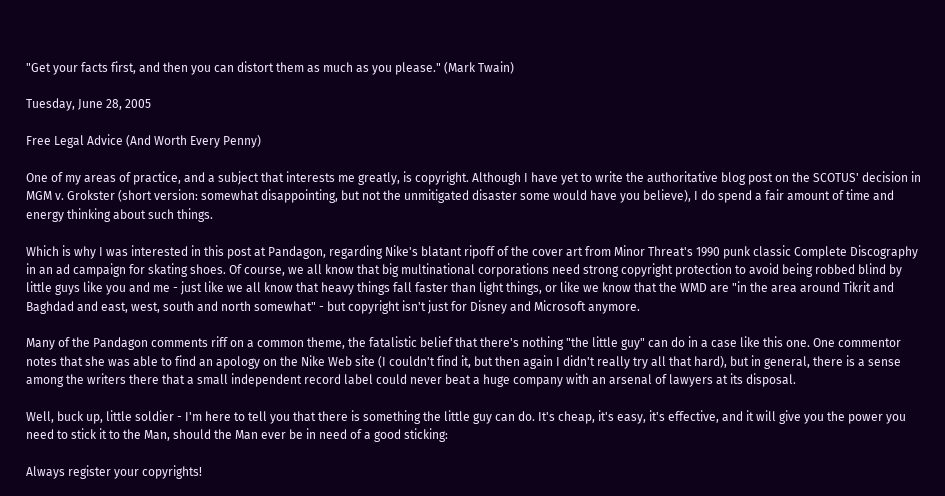"Get your facts first, and then you can distort them as much as you please." (Mark Twain)

Tuesday, June 28, 2005

Free Legal Advice (And Worth Every Penny)

One of my areas of practice, and a subject that interests me greatly, is copyright. Although I have yet to write the authoritative blog post on the SCOTUS' decision in MGM v. Grokster (short version: somewhat disappointing, but not the unmitigated disaster some would have you believe), I do spend a fair amount of time and energy thinking about such things.

Which is why I was interested in this post at Pandagon, regarding Nike's blatant ripoff of the cover art from Minor Threat's 1990 punk classic Complete Discography in an ad campaign for skating shoes. Of course, we all know that big multinational corporations need strong copyright protection to avoid being robbed blind by little guys like you and me - just like we all know that heavy things fall faster than light things, or like we know that the WMD are "in the area around Tikrit and Baghdad and east, west, south and north somewhat" - but copyright isn't just for Disney and Microsoft anymore.

Many of the Pandagon comments riff on a common theme, the fatalistic belief that there's nothing "the little guy" can do in a case like this one. One commentor notes that she was able to find an apology on the Nike Web site (I couldn't find it, but then again I didn't really try all that hard), but in general, there is a sense among the writers there that a small independent record label could never beat a huge company with an arsenal of lawyers at its disposal.

Well, buck up, little soldier - I'm here to tell you that there is something the little guy can do. It's cheap, it's easy, it's effective, and it will give you the power you need to stick it to the Man, should the Man ever be in need of a good sticking:

Always register your copyrights!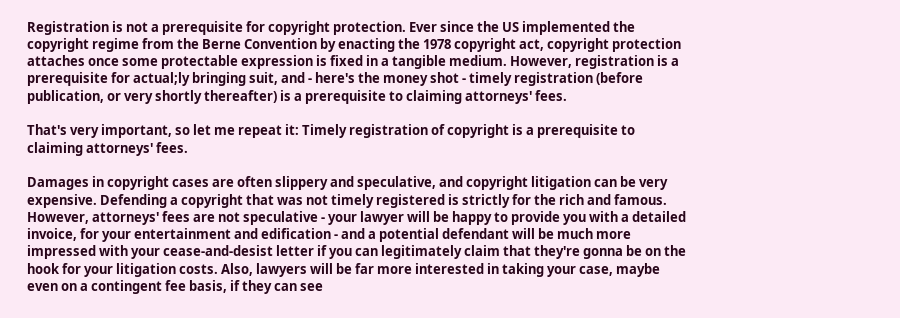Registration is not a prerequisite for copyright protection. Ever since the US implemented the copyright regime from the Berne Convention by enacting the 1978 copyright act, copyright protection attaches once some protectable expression is fixed in a tangible medium. However, registration is a prerequisite for actual;ly bringing suit, and - here's the money shot - timely registration (before publication, or very shortly thereafter) is a prerequisite to claiming attorneys' fees.

That's very important, so let me repeat it: Timely registration of copyright is a prerequisite to claiming attorneys' fees.

Damages in copyright cases are often slippery and speculative, and copyright litigation can be very expensive. Defending a copyright that was not timely registered is strictly for the rich and famous. However, attorneys' fees are not speculative - your lawyer will be happy to provide you with a detailed invoice, for your entertainment and edification - and a potential defendant will be much more impressed with your cease-and-desist letter if you can legitimately claim that they're gonna be on the hook for your litigation costs. Also, lawyers will be far more interested in taking your case, maybe even on a contingent fee basis, if they can see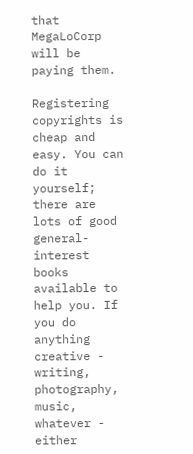that MegaLoCorp will be paying them.

Registering copyrights is cheap and easy. You can do it yourself; there are lots of good general-interest books available to help you. If you do anything creative - writing, photography, music, whatever - either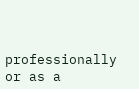professionally or as a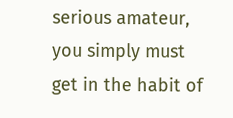serious amateur, you simply must get in the habit of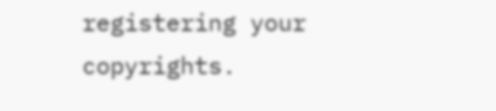registering your copyrights.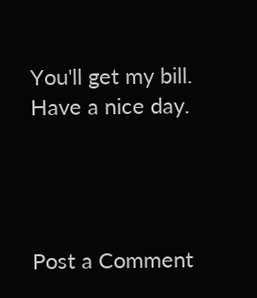You'll get my bill. Have a nice day.




Post a Comment